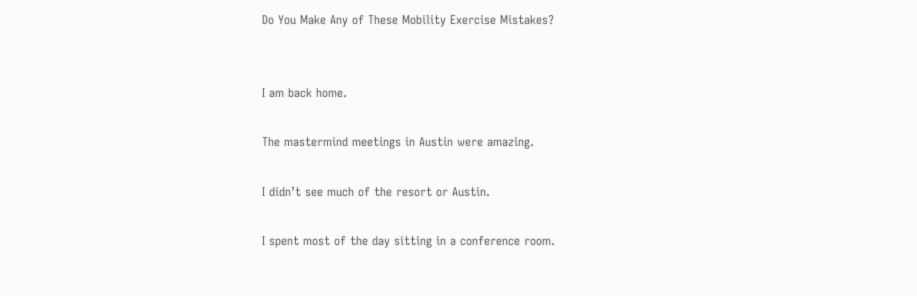Do You Make Any of These Mobility Exercise Mistakes?


I am back home.

The mastermind meetings in Austin were amazing.

I didn’t see much of the resort or Austin.

I spent most of the day sitting in a conference room.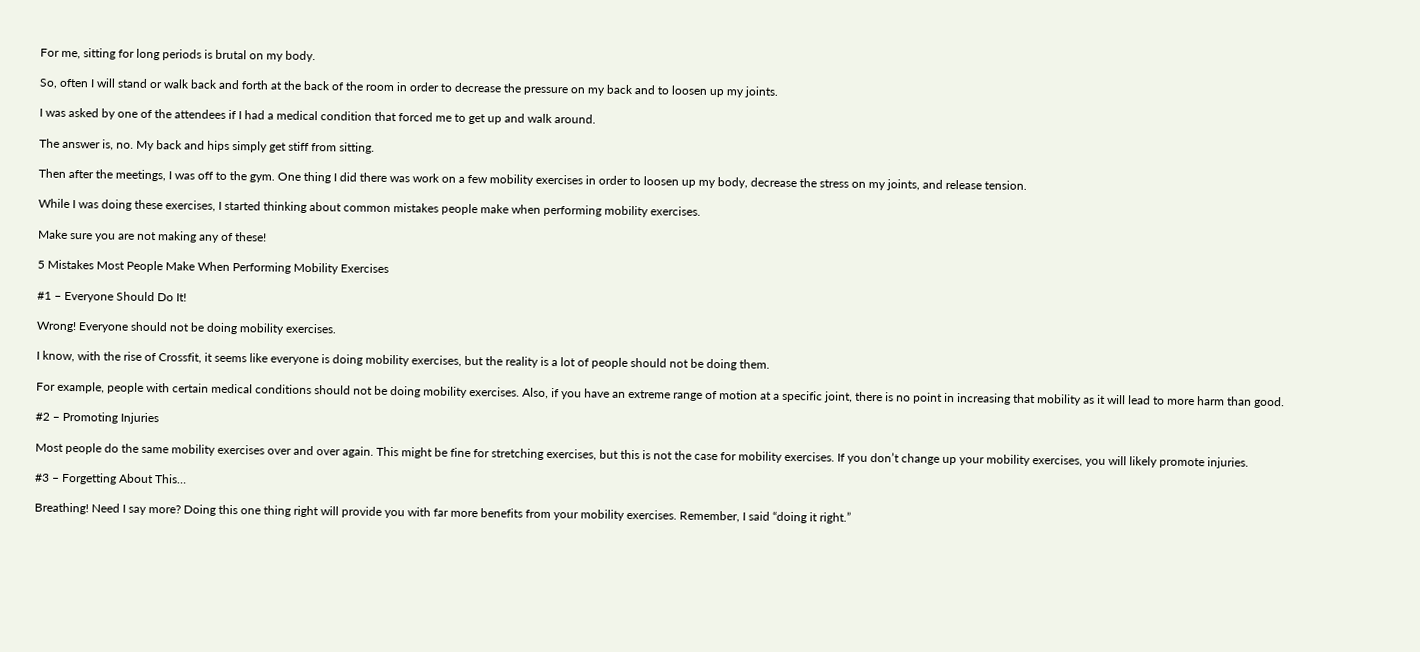For me, sitting for long periods is brutal on my body.

So, often I will stand or walk back and forth at the back of the room in order to decrease the pressure on my back and to loosen up my joints.

I was asked by one of the attendees if I had a medical condition that forced me to get up and walk around.

The answer is, no. My back and hips simply get stiff from sitting.

Then after the meetings, I was off to the gym. One thing I did there was work on a few mobility exercises in order to loosen up my body, decrease the stress on my joints, and release tension.

While I was doing these exercises, I started thinking about common mistakes people make when performing mobility exercises.

Make sure you are not making any of these!

5 Mistakes Most People Make When Performing Mobility Exercises

#1 – Everyone Should Do It!

Wrong! Everyone should not be doing mobility exercises.

I know, with the rise of Crossfit, it seems like everyone is doing mobility exercises, but the reality is a lot of people should not be doing them.

For example, people with certain medical conditions should not be doing mobility exercises. Also, if you have an extreme range of motion at a specific joint, there is no point in increasing that mobility as it will lead to more harm than good.

#2 – Promoting Injuries

Most people do the same mobility exercises over and over again. This might be fine for stretching exercises, but this is not the case for mobility exercises. If you don’t change up your mobility exercises, you will likely promote injuries.

#3 – Forgetting About This…

Breathing! Need I say more? Doing this one thing right will provide you with far more benefits from your mobility exercises. Remember, I said “doing it right.”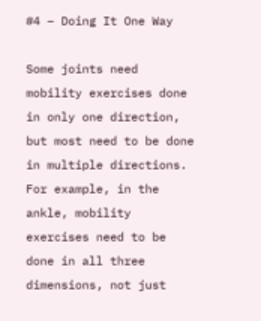#4 – Doing It One Way

Some joints need mobility exercises done in only one direction, but most need to be done in multiple directions. For example, in the ankle, mobility exercises need to be done in all three dimensions, not just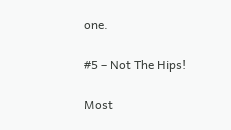one.

#5 – Not The Hips!

Most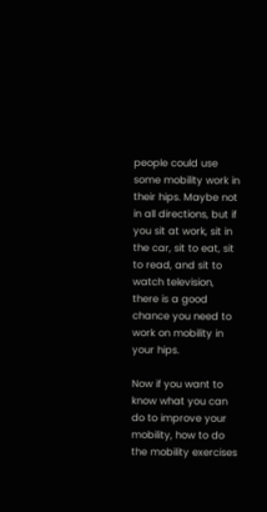people could use some mobility work in their hips. Maybe not in all directions, but if you sit at work, sit in the car, sit to eat, sit to read, and sit to watch television, there is a good chance you need to work on mobility in your hips.

Now if you want to know what you can do to improve your mobility, how to do the mobility exercises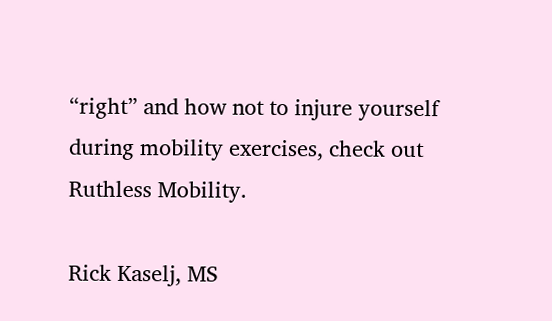“right” and how not to injure yourself during mobility exercises, check out Ruthless Mobility.

Rick Kaselj, MS